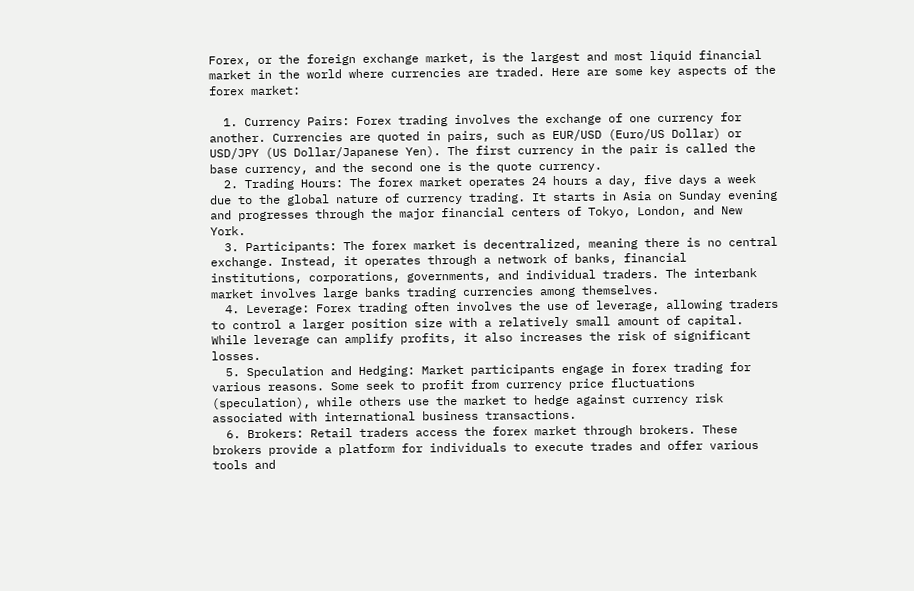Forex, or the foreign exchange market, is the largest and most liquid financial market in the world where currencies are traded. Here are some key aspects of the forex market:

  1. Currency Pairs: Forex trading involves the exchange of one currency for another. Currencies are quoted in pairs, such as EUR/USD (Euro/US Dollar) or USD/JPY (US Dollar/Japanese Yen). The first currency in the pair is called the base currency, and the second one is the quote currency.
  2. Trading Hours: The forex market operates 24 hours a day, five days a week due to the global nature of currency trading. It starts in Asia on Sunday evening and progresses through the major financial centers of Tokyo, London, and New York.
  3. Participants: The forex market is decentralized, meaning there is no central exchange. Instead, it operates through a network of banks, financial institutions, corporations, governments, and individual traders. The interbank market involves large banks trading currencies among themselves.
  4. Leverage: Forex trading often involves the use of leverage, allowing traders to control a larger position size with a relatively small amount of capital. While leverage can amplify profits, it also increases the risk of significant losses.
  5. Speculation and Hedging: Market participants engage in forex trading for various reasons. Some seek to profit from currency price fluctuations (speculation), while others use the market to hedge against currency risk associated with international business transactions.
  6. Brokers: Retail traders access the forex market through brokers. These brokers provide a platform for individuals to execute trades and offer various tools and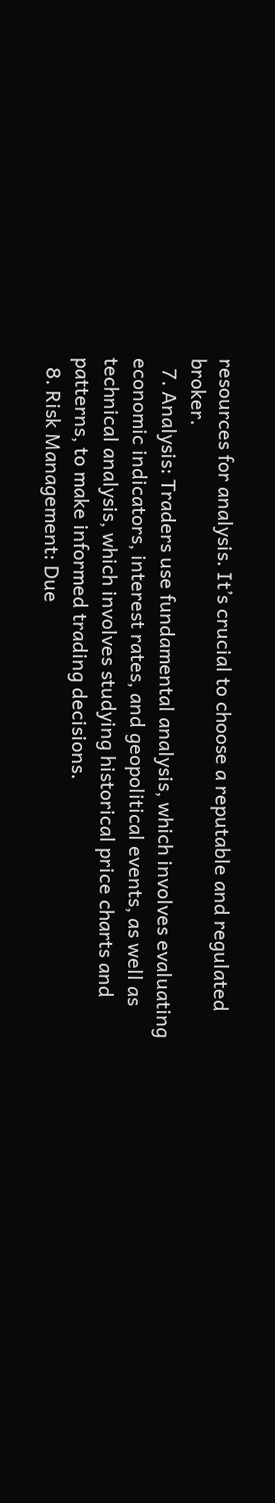resources for analysis. It’s crucial to choose a reputable and regulated broker.
  7. Analysis: Traders use fundamental analysis, which involves evaluating economic indicators, interest rates, and geopolitical events, as well as technical analysis, which involves studying historical price charts and patterns, to make informed trading decisions.
  8. Risk Management: Due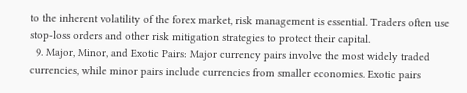to the inherent volatility of the forex market, risk management is essential. Traders often use stop-loss orders and other risk mitigation strategies to protect their capital.
  9. Major, Minor, and Exotic Pairs: Major currency pairs involve the most widely traded currencies, while minor pairs include currencies from smaller economies. Exotic pairs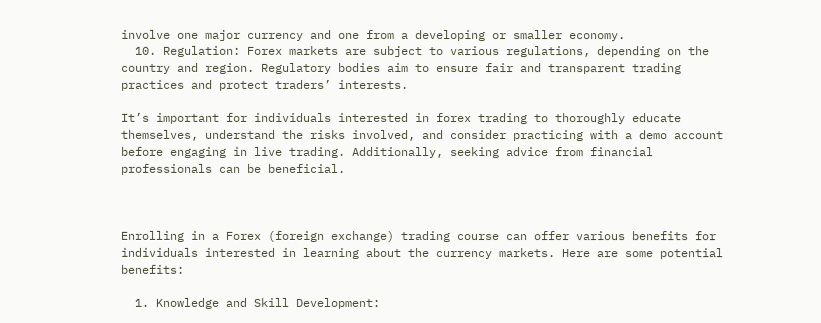involve one major currency and one from a developing or smaller economy.
  10. Regulation: Forex markets are subject to various regulations, depending on the country and region. Regulatory bodies aim to ensure fair and transparent trading practices and protect traders’ interests.

It’s important for individuals interested in forex trading to thoroughly educate themselves, understand the risks involved, and consider practicing with a demo account before engaging in live trading. Additionally, seeking advice from financial professionals can be beneficial.



Enrolling in a Forex (foreign exchange) trading course can offer various benefits for individuals interested in learning about the currency markets. Here are some potential benefits:

  1. Knowledge and Skill Development: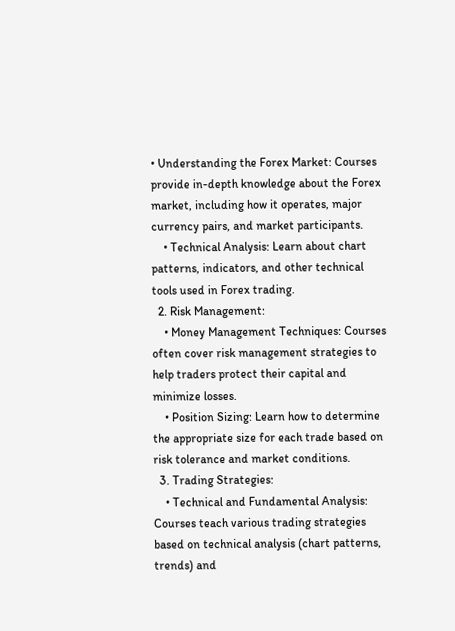• Understanding the Forex Market: Courses provide in-depth knowledge about the Forex market, including how it operates, major currency pairs, and market participants.
    • Technical Analysis: Learn about chart patterns, indicators, and other technical tools used in Forex trading.
  2. Risk Management:
    • Money Management Techniques: Courses often cover risk management strategies to help traders protect their capital and minimize losses.
    • Position Sizing: Learn how to determine the appropriate size for each trade based on risk tolerance and market conditions.
  3. Trading Strategies:
    • Technical and Fundamental Analysis: Courses teach various trading strategies based on technical analysis (chart patterns, trends) and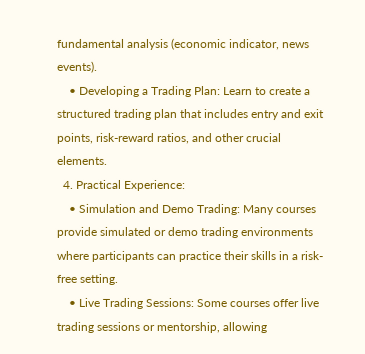fundamental analysis (economic indicator, news events).
    • Developing a Trading Plan: Learn to create a structured trading plan that includes entry and exit points, risk-reward ratios, and other crucial elements.
  4. Practical Experience:
    • Simulation and Demo Trading: Many courses provide simulated or demo trading environments where participants can practice their skills in a risk-free setting.
    • Live Trading Sessions: Some courses offer live trading sessions or mentorship, allowing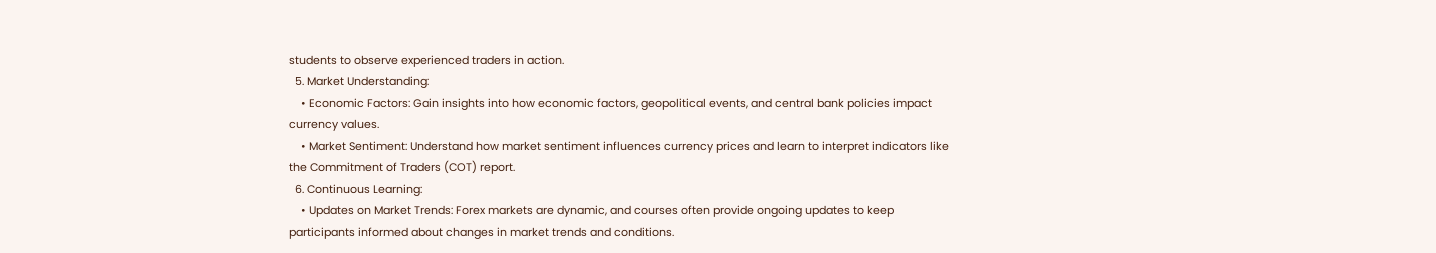students to observe experienced traders in action.
  5. Market Understanding:
    • Economic Factors: Gain insights into how economic factors, geopolitical events, and central bank policies impact currency values.
    • Market Sentiment: Understand how market sentiment influences currency prices and learn to interpret indicators like the Commitment of Traders (COT) report.
  6. Continuous Learning:
    • Updates on Market Trends: Forex markets are dynamic, and courses often provide ongoing updates to keep participants informed about changes in market trends and conditions.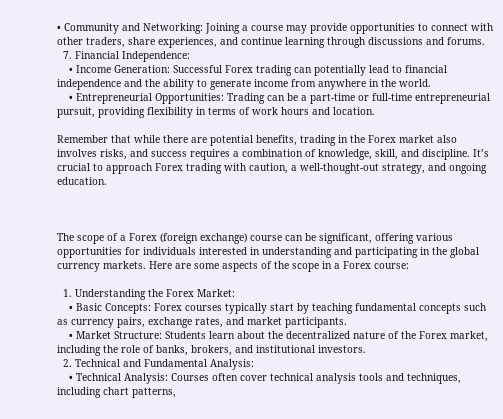• Community and Networking: Joining a course may provide opportunities to connect with other traders, share experiences, and continue learning through discussions and forums.
  7. Financial Independence:
    • Income Generation: Successful Forex trading can potentially lead to financial independence and the ability to generate income from anywhere in the world.
    • Entrepreneurial Opportunities: Trading can be a part-time or full-time entrepreneurial pursuit, providing flexibility in terms of work hours and location.

Remember that while there are potential benefits, trading in the Forex market also involves risks, and success requires a combination of knowledge, skill, and discipline. It’s crucial to approach Forex trading with caution, a well-thought-out strategy, and ongoing education.



The scope of a Forex (foreign exchange) course can be significant, offering various opportunities for individuals interested in understanding and participating in the global currency markets. Here are some aspects of the scope in a Forex course:

  1. Understanding the Forex Market:
    • Basic Concepts: Forex courses typically start by teaching fundamental concepts such as currency pairs, exchange rates, and market participants.
    • Market Structure: Students learn about the decentralized nature of the Forex market, including the role of banks, brokers, and institutional investors.
  2. Technical and Fundamental Analysis:
    • Technical Analysis: Courses often cover technical analysis tools and techniques, including chart patterns,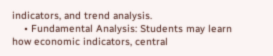indicators, and trend analysis.
    • Fundamental Analysis: Students may learn how economic indicators, central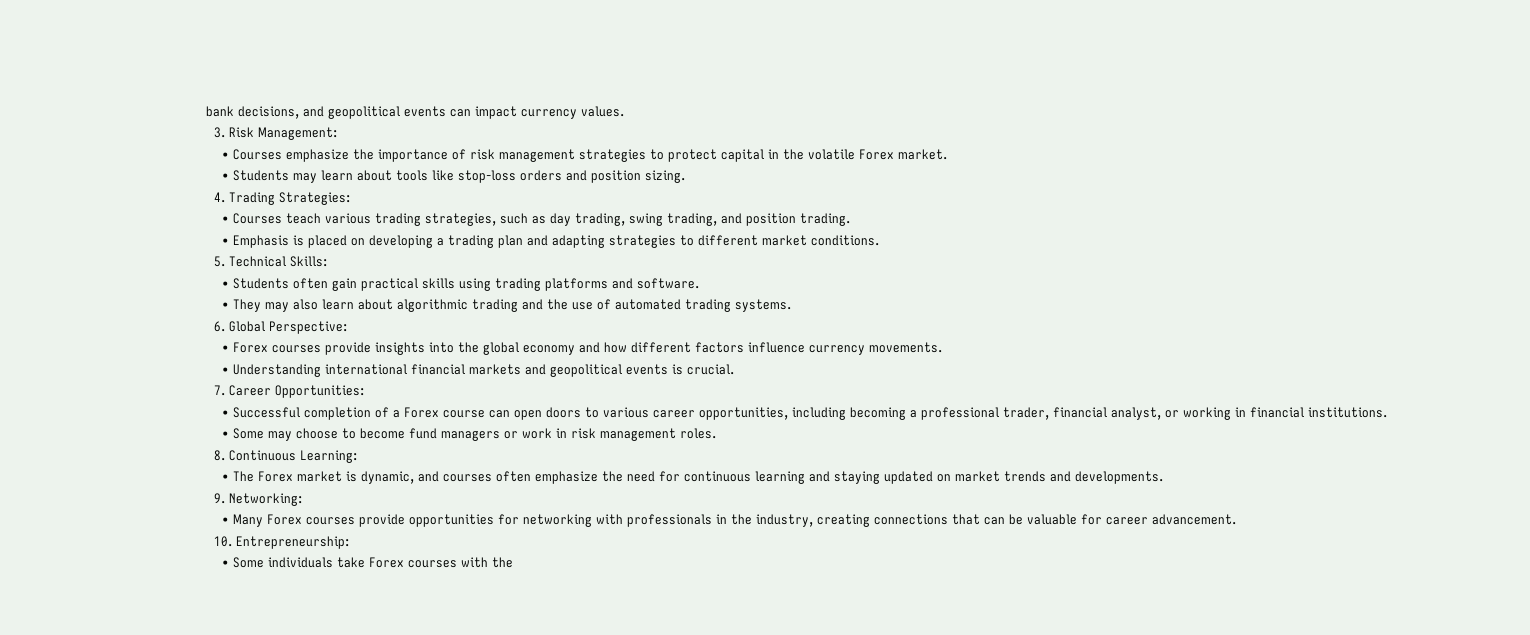bank decisions, and geopolitical events can impact currency values.
  3. Risk Management:
    • Courses emphasize the importance of risk management strategies to protect capital in the volatile Forex market.
    • Students may learn about tools like stop-loss orders and position sizing.
  4. Trading Strategies:
    • Courses teach various trading strategies, such as day trading, swing trading, and position trading.
    • Emphasis is placed on developing a trading plan and adapting strategies to different market conditions.
  5. Technical Skills:
    • Students often gain practical skills using trading platforms and software.
    • They may also learn about algorithmic trading and the use of automated trading systems.
  6. Global Perspective:
    • Forex courses provide insights into the global economy and how different factors influence currency movements.
    • Understanding international financial markets and geopolitical events is crucial.
  7. Career Opportunities:
    • Successful completion of a Forex course can open doors to various career opportunities, including becoming a professional trader, financial analyst, or working in financial institutions.
    • Some may choose to become fund managers or work in risk management roles.
  8. Continuous Learning:
    • The Forex market is dynamic, and courses often emphasize the need for continuous learning and staying updated on market trends and developments.
  9. Networking:
    • Many Forex courses provide opportunities for networking with professionals in the industry, creating connections that can be valuable for career advancement.
  10. Entrepreneurship:
    • Some individuals take Forex courses with the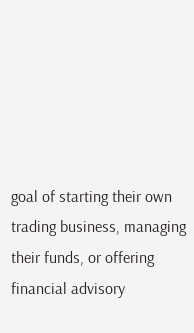goal of starting their own trading business, managing their funds, or offering financial advisory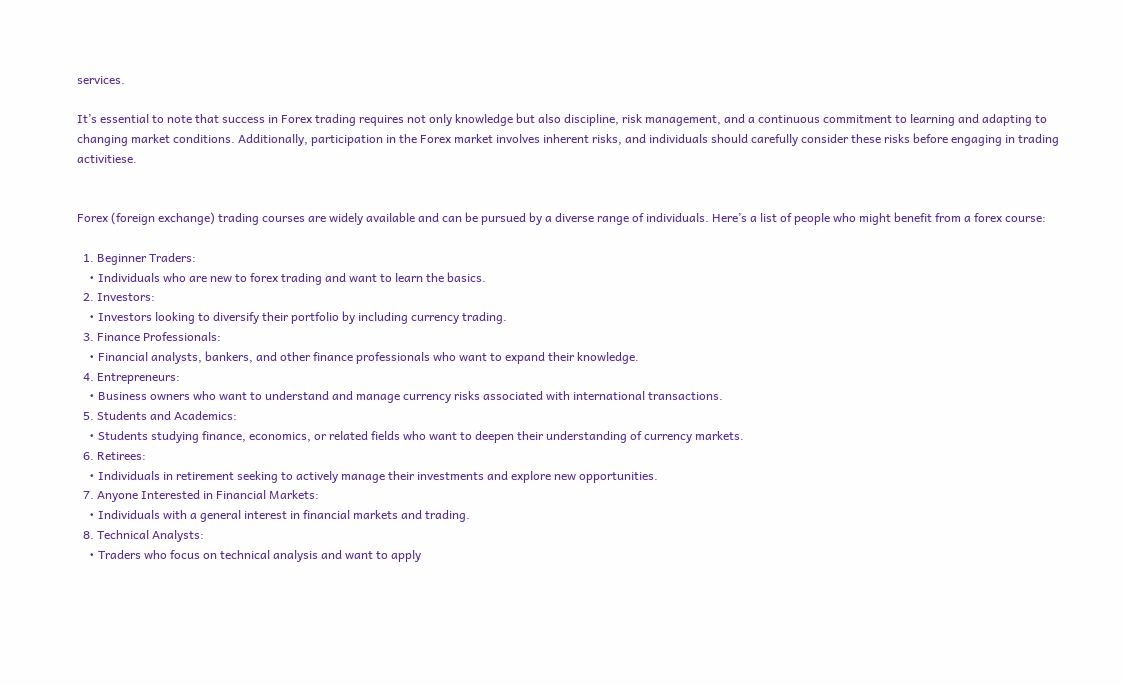services.

It’s essential to note that success in Forex trading requires not only knowledge but also discipline, risk management, and a continuous commitment to learning and adapting to changing market conditions. Additionally, participation in the Forex market involves inherent risks, and individuals should carefully consider these risks before engaging in trading activitiese.


Forex (foreign exchange) trading courses are widely available and can be pursued by a diverse range of individuals. Here’s a list of people who might benefit from a forex course:

  1. Beginner Traders:
    • Individuals who are new to forex trading and want to learn the basics.
  2. Investors:
    • Investors looking to diversify their portfolio by including currency trading.
  3. Finance Professionals:
    • Financial analysts, bankers, and other finance professionals who want to expand their knowledge.
  4. Entrepreneurs:
    • Business owners who want to understand and manage currency risks associated with international transactions.
  5. Students and Academics:
    • Students studying finance, economics, or related fields who want to deepen their understanding of currency markets.
  6. Retirees:
    • Individuals in retirement seeking to actively manage their investments and explore new opportunities.
  7. Anyone Interested in Financial Markets:
    • Individuals with a general interest in financial markets and trading.
  8. Technical Analysts:
    • Traders who focus on technical analysis and want to apply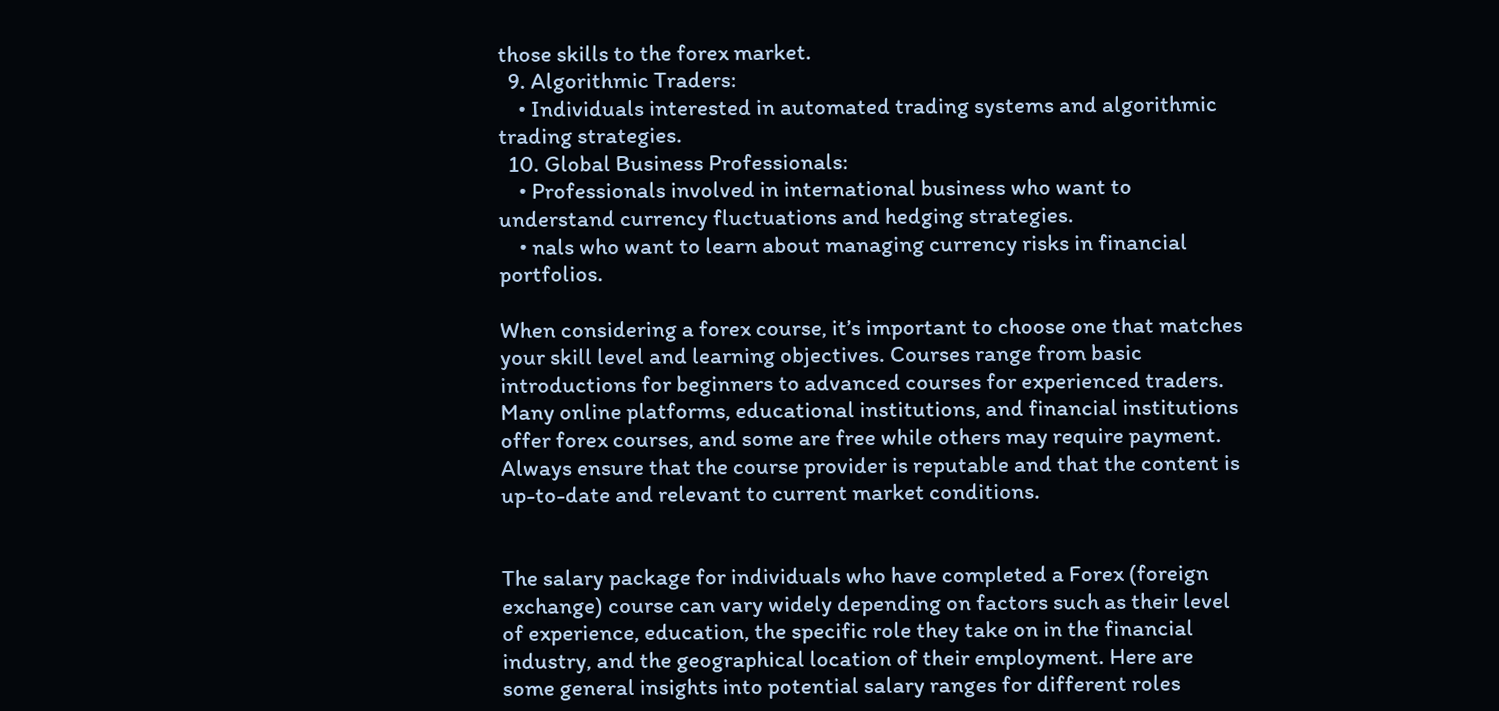those skills to the forex market.
  9. Algorithmic Traders:
    • Individuals interested in automated trading systems and algorithmic trading strategies.
  10. Global Business Professionals:
    • Professionals involved in international business who want to understand currency fluctuations and hedging strategies.
    • nals who want to learn about managing currency risks in financial portfolios.

When considering a forex course, it’s important to choose one that matches your skill level and learning objectives. Courses range from basic introductions for beginners to advanced courses for experienced traders. Many online platforms, educational institutions, and financial institutions offer forex courses, and some are free while others may require payment. Always ensure that the course provider is reputable and that the content is up-to-date and relevant to current market conditions.


The salary package for individuals who have completed a Forex (foreign exchange) course can vary widely depending on factors such as their level of experience, education, the specific role they take on in the financial industry, and the geographical location of their employment. Here are some general insights into potential salary ranges for different roles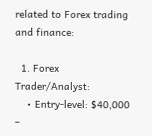related to Forex trading and finance:

  1. Forex Trader/Analyst:
    • Entry-level: $40,000 –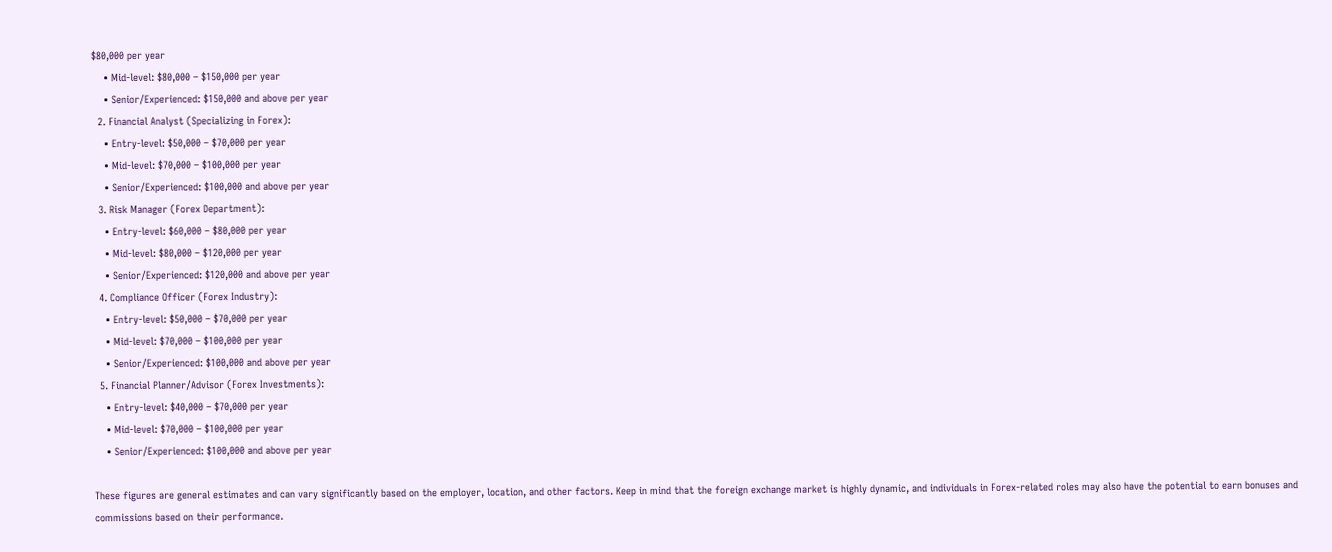$80,000 per year
    • Mid-level: $80,000 – $150,000 per year
    • Senior/Experienced: $150,000 and above per year
  2. Financial Analyst (Specializing in Forex):
    • Entry-level: $50,000 – $70,000 per year
    • Mid-level: $70,000 – $100,000 per year
    • Senior/Experienced: $100,000 and above per year
  3. Risk Manager (Forex Department):
    • Entry-level: $60,000 – $80,000 per year
    • Mid-level: $80,000 – $120,000 per year
    • Senior/Experienced: $120,000 and above per year
  4. Compliance Officer (Forex Industry):
    • Entry-level: $50,000 – $70,000 per year
    • Mid-level: $70,000 – $100,000 per year
    • Senior/Experienced: $100,000 and above per year
  5. Financial Planner/Advisor (Forex Investments):
    • Entry-level: $40,000 – $70,000 per year
    • Mid-level: $70,000 – $100,000 per year
    • Senior/Experienced: $100,000 and above per year

These figures are general estimates and can vary significantly based on the employer, location, and other factors. Keep in mind that the foreign exchange market is highly dynamic, and individuals in Forex-related roles may also have the potential to earn bonuses and commissions based on their performance.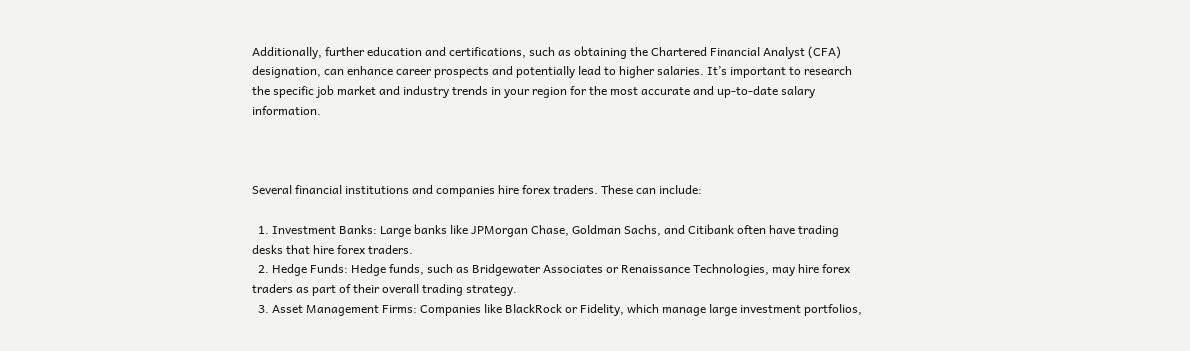Additionally, further education and certifications, such as obtaining the Chartered Financial Analyst (CFA) designation, can enhance career prospects and potentially lead to higher salaries. It’s important to research the specific job market and industry trends in your region for the most accurate and up-to-date salary information.



Several financial institutions and companies hire forex traders. These can include:

  1. Investment Banks: Large banks like JPMorgan Chase, Goldman Sachs, and Citibank often have trading desks that hire forex traders.
  2. Hedge Funds: Hedge funds, such as Bridgewater Associates or Renaissance Technologies, may hire forex traders as part of their overall trading strategy.
  3. Asset Management Firms: Companies like BlackRock or Fidelity, which manage large investment portfolios,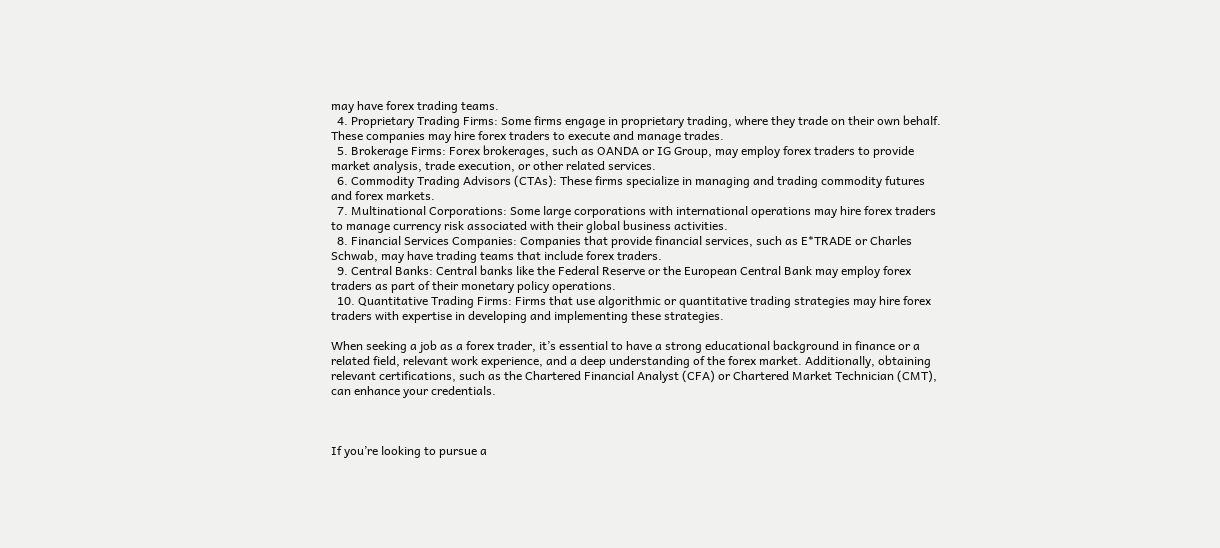may have forex trading teams.
  4. Proprietary Trading Firms: Some firms engage in proprietary trading, where they trade on their own behalf. These companies may hire forex traders to execute and manage trades.
  5. Brokerage Firms: Forex brokerages, such as OANDA or IG Group, may employ forex traders to provide market analysis, trade execution, or other related services.
  6. Commodity Trading Advisors (CTAs): These firms specialize in managing and trading commodity futures and forex markets.
  7. Multinational Corporations: Some large corporations with international operations may hire forex traders to manage currency risk associated with their global business activities.
  8. Financial Services Companies: Companies that provide financial services, such as E*TRADE or Charles Schwab, may have trading teams that include forex traders.
  9. Central Banks: Central banks like the Federal Reserve or the European Central Bank may employ forex traders as part of their monetary policy operations.
  10. Quantitative Trading Firms: Firms that use algorithmic or quantitative trading strategies may hire forex traders with expertise in developing and implementing these strategies.

When seeking a job as a forex trader, it’s essential to have a strong educational background in finance or a related field, relevant work experience, and a deep understanding of the forex market. Additionally, obtaining relevant certifications, such as the Chartered Financial Analyst (CFA) or Chartered Market Technician (CMT), can enhance your credentials.



If you’re looking to pursue a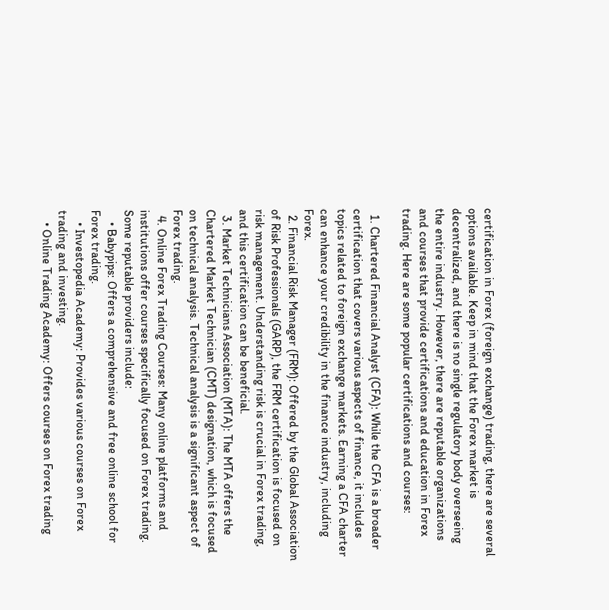certification in Forex (foreign exchange) trading, there are several options available. Keep in mind that the Forex market is decentralized, and there is no single regulatory body overseeing the entire industry. However, there are reputable organizations and courses that provide certifications and education in Forex trading. Here are some popular certifications and courses:

  1. Chartered Financial Analyst (CFA): While the CFA is a broader certification that covers various aspects of finance, it includes topics related to foreign exchange markets. Earning a CFA charter can enhance your credibility in the finance industry, including Forex.
  2. Financial Risk Manager (FRM): Offered by the Global Association of Risk Professionals (GARP), the FRM certification is focused on risk management. Understanding risk is crucial in Forex trading, and this certification can be beneficial.
  3. Market Technicians Association (MTA): The MTA offers the Chartered Market Technician (CMT) designation, which is focused on technical analysis. Technical analysis is a significant aspect of Forex trading.
  4. Online Forex Trading Courses: Many online platforms and institutions offer courses specifically focused on Forex trading. Some reputable providers include:
    • Babypips: Offers a comprehensive and free online school for Forex trading.
    • Investopedia Academy: Provides various courses on Forex trading and investing.
    • Online Trading Academy: Offers courses on Forex trading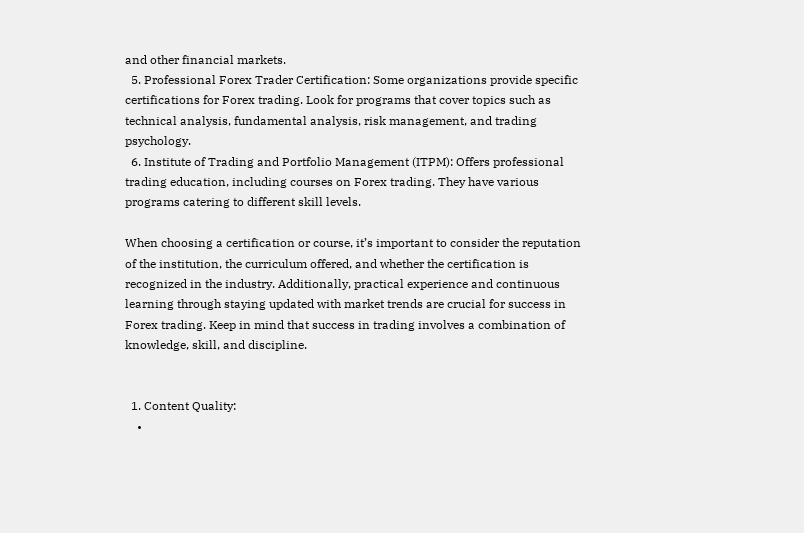and other financial markets.
  5. Professional Forex Trader Certification: Some organizations provide specific certifications for Forex trading. Look for programs that cover topics such as technical analysis, fundamental analysis, risk management, and trading psychology.
  6. Institute of Trading and Portfolio Management (ITPM): Offers professional trading education, including courses on Forex trading. They have various programs catering to different skill levels.

When choosing a certification or course, it’s important to consider the reputation of the institution, the curriculum offered, and whether the certification is recognized in the industry. Additionally, practical experience and continuous learning through staying updated with market trends are crucial for success in Forex trading. Keep in mind that success in trading involves a combination of knowledge, skill, and discipline.


  1. Content Quality:
    •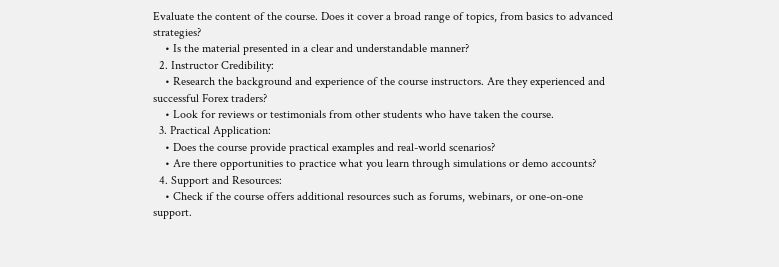Evaluate the content of the course. Does it cover a broad range of topics, from basics to advanced strategies?
    • Is the material presented in a clear and understandable manner?
  2. Instructor Credibility:
    • Research the background and experience of the course instructors. Are they experienced and successful Forex traders?
    • Look for reviews or testimonials from other students who have taken the course.
  3. Practical Application:
    • Does the course provide practical examples and real-world scenarios?
    • Are there opportunities to practice what you learn through simulations or demo accounts?
  4. Support and Resources:
    • Check if the course offers additional resources such as forums, webinars, or one-on-one support.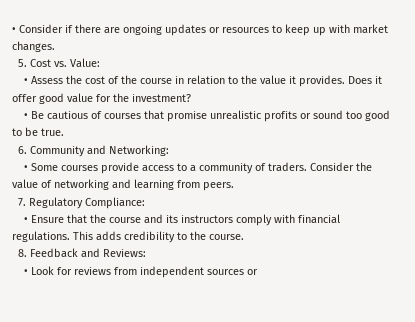• Consider if there are ongoing updates or resources to keep up with market changes.
  5. Cost vs. Value:
    • Assess the cost of the course in relation to the value it provides. Does it offer good value for the investment?
    • Be cautious of courses that promise unrealistic profits or sound too good to be true.
  6. Community and Networking:
    • Some courses provide access to a community of traders. Consider the value of networking and learning from peers.
  7. Regulatory Compliance:
    • Ensure that the course and its instructors comply with financial regulations. This adds credibility to the course.
  8. Feedback and Reviews:
    • Look for reviews from independent sources or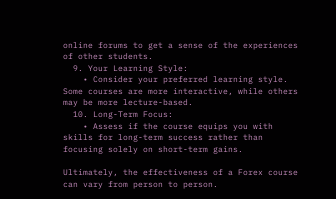online forums to get a sense of the experiences of other students.
  9. Your Learning Style:
    • Consider your preferred learning style. Some courses are more interactive, while others may be more lecture-based.
  10. Long-Term Focus:
    • Assess if the course equips you with skills for long-term success rather than focusing solely on short-term gains.

Ultimately, the effectiveness of a Forex course can vary from person to person.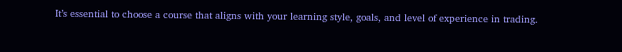It’s essential to choose a course that aligns with your learning style, goals, and level of experience in trading.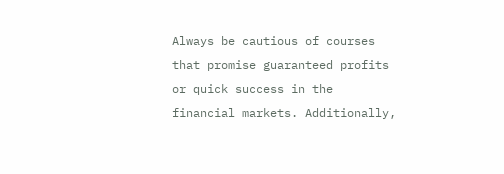Always be cautious of courses that promise guaranteed profits or quick success in the financial markets. Additionally,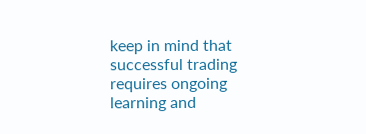keep in mind that successful trading requires ongoing learning and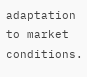adaptation to market conditions.